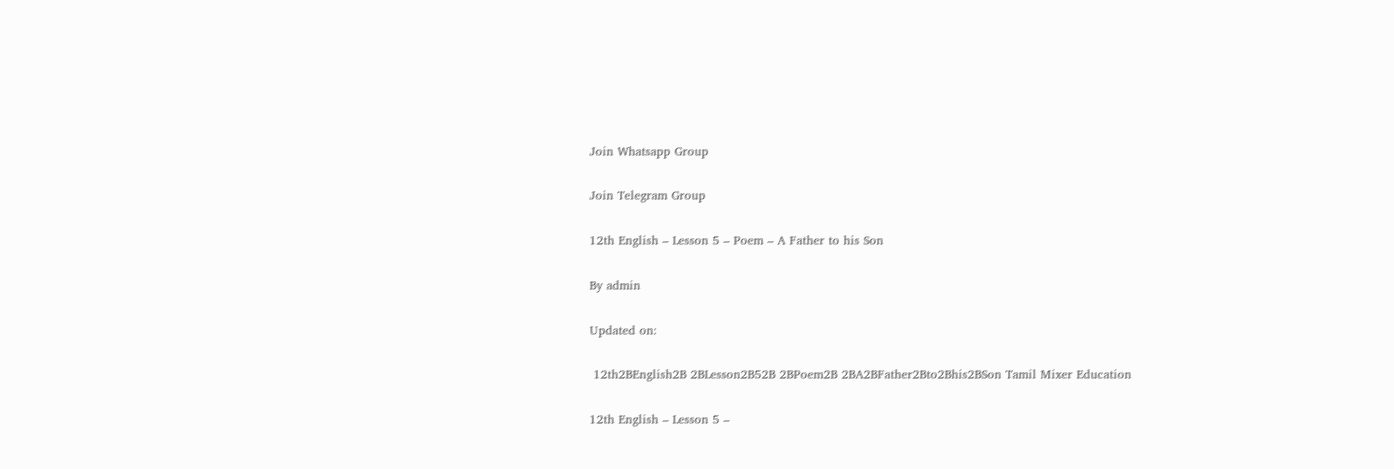Join Whatsapp Group

Join Telegram Group

12th English – Lesson 5 – Poem – A Father to his Son

By admin

Updated on:

 12th2BEnglish2B 2BLesson2B52B 2BPoem2B 2BA2BFather2Bto2Bhis2BSon Tamil Mixer Education

12th English – Lesson 5 –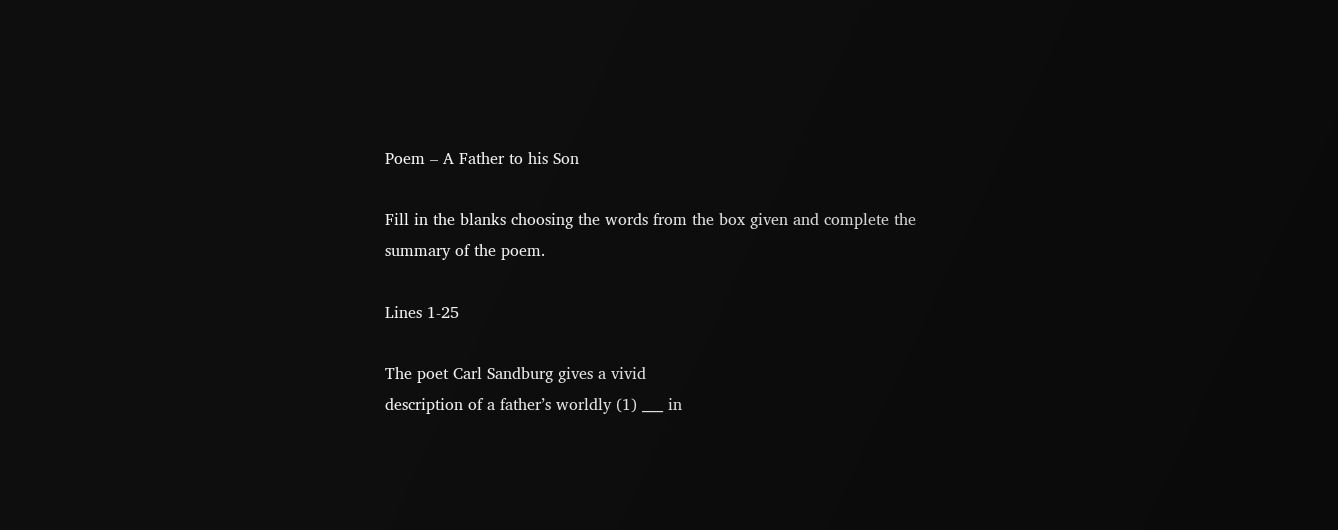Poem – A Father to his Son

Fill in the blanks choosing the words from the box given and complete the
summary of the poem.

Lines 1-25

The poet Carl Sandburg gives a vivid
description of a father’s worldly (1) ___ in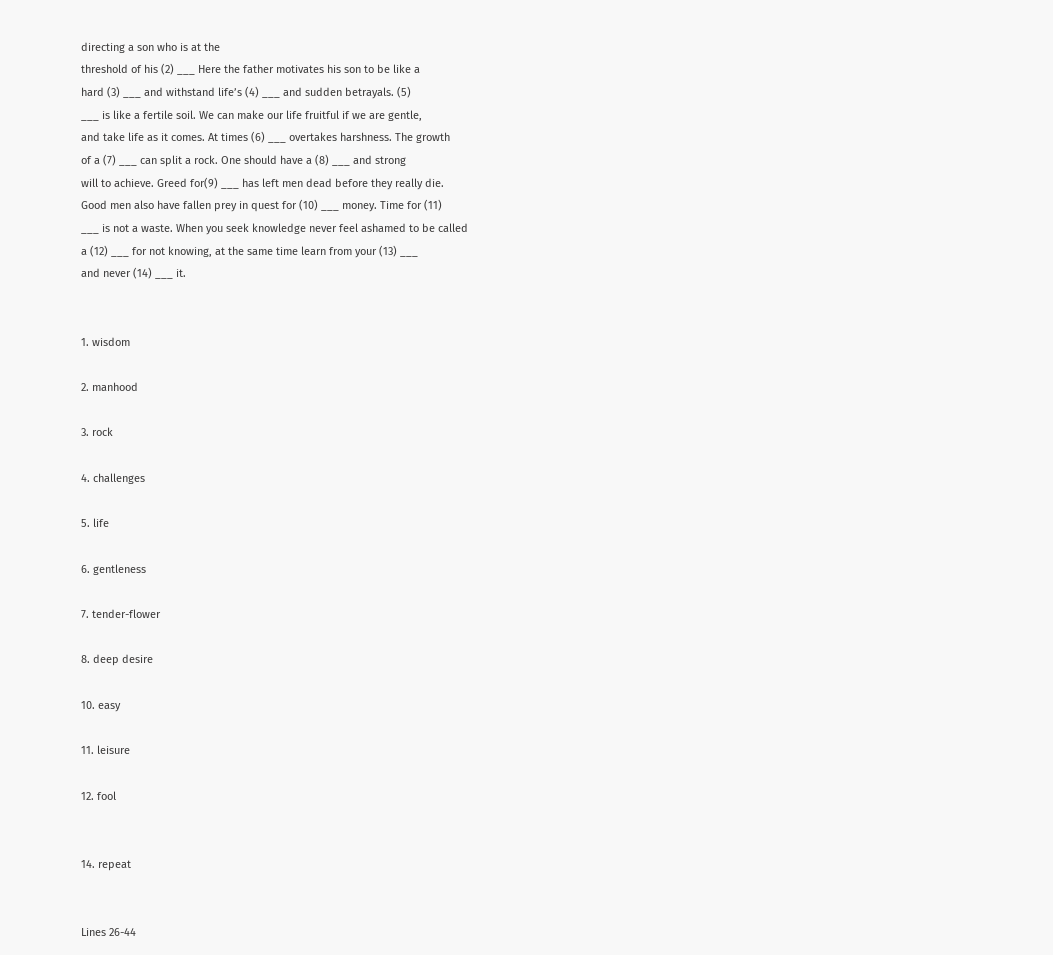directing a son who is at the
threshold of his (2) ___ Here the father motivates his son to be like a
hard (3) ___ and withstand life’s (4) ___ and sudden betrayals. (5)
___ is like a fertile soil. We can make our life fruitful if we are gentle,
and take life as it comes. At times (6) ___ overtakes harshness. The growth
of a (7) ___ can split a rock. One should have a (8) ___ and strong
will to achieve. Greed for(9) ___ has left men dead before they really die.
Good men also have fallen prey in quest for (10) ___ money. Time for (11)
___ is not a waste. When you seek knowledge never feel ashamed to be called
a (12) ___ for not knowing, at the same time learn from your (13) ___
and never (14) ___ it.


1. wisdom

2. manhood

3. rock

4. challenges

5. life

6. gentleness

7. tender-flower

8. deep desire

10. easy

11. leisure

12. fool


14. repeat


Lines 26-44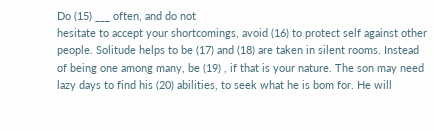Do (15) ___ often, and do not
hesitate to accept your shortcomings, avoid (16) to protect self against other
people. Solitude helps to be (17) and (18) are taken in silent rooms. Instead
of being one among many, be (19) , if that is your nature. The son may need
lazy days to find his (20) abilities, to seek what he is bom for. He will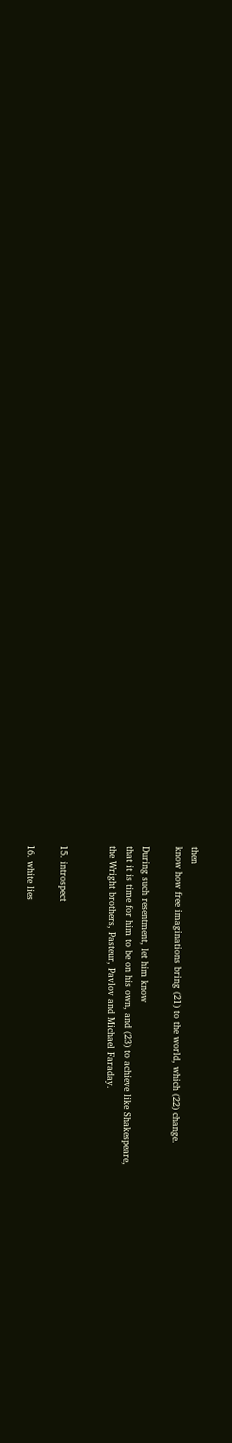then
know how free imaginations bring (21) to the world, which (22) change.

During such resentment, let him know
that it is time for him to be on his own, and (23) to achieve like Shakespeare,
the Wright brothers, Pasteur, Pavlov and Michael Faraday.


15. introspect

16. white lies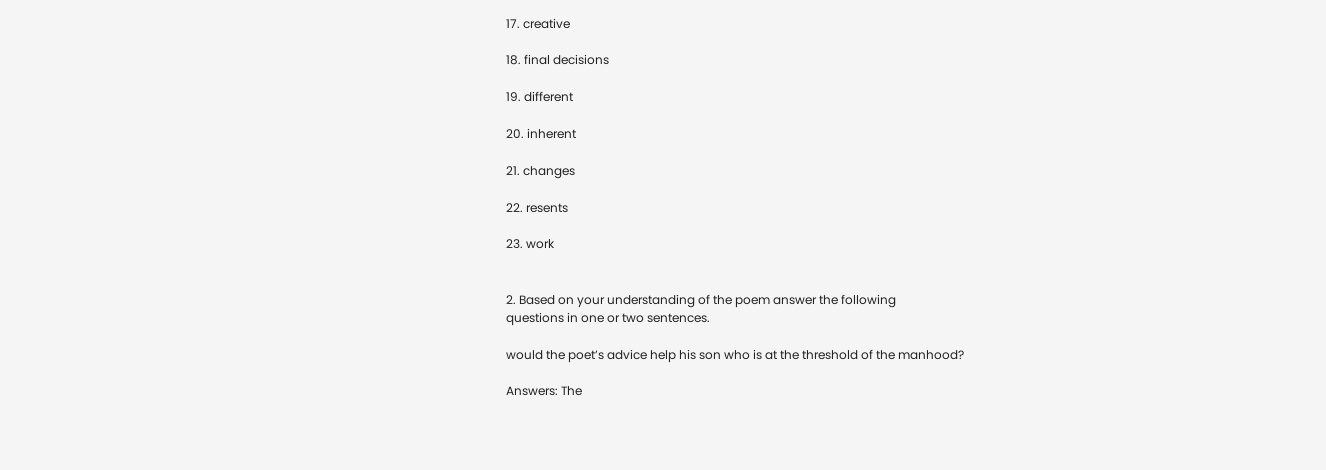17. creative

18. final decisions

19. different

20. inherent

21. changes

22. resents

23. work


2. Based on your understanding of the poem answer the following
questions in one or two sentences.

would the poet’s advice help his son who is at the threshold of the manhood?

Answers: The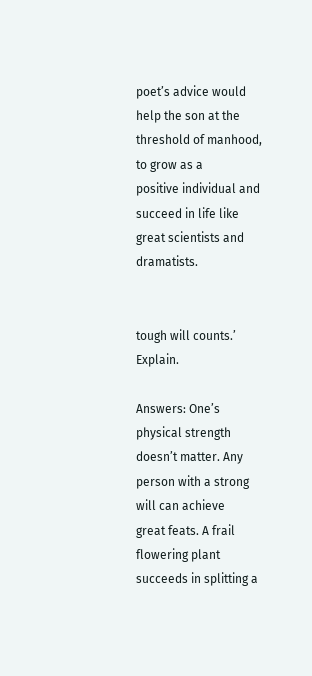poet’s advice would help the son at the threshold of manhood, to grow as a
positive individual and succeed in life like great scientists and dramatists.


tough will counts.’ Explain.

Answers: One’s
physical strength doesn’t matter. Any person with a strong will can achieve
great feats. A frail flowering plant succeeds in splitting a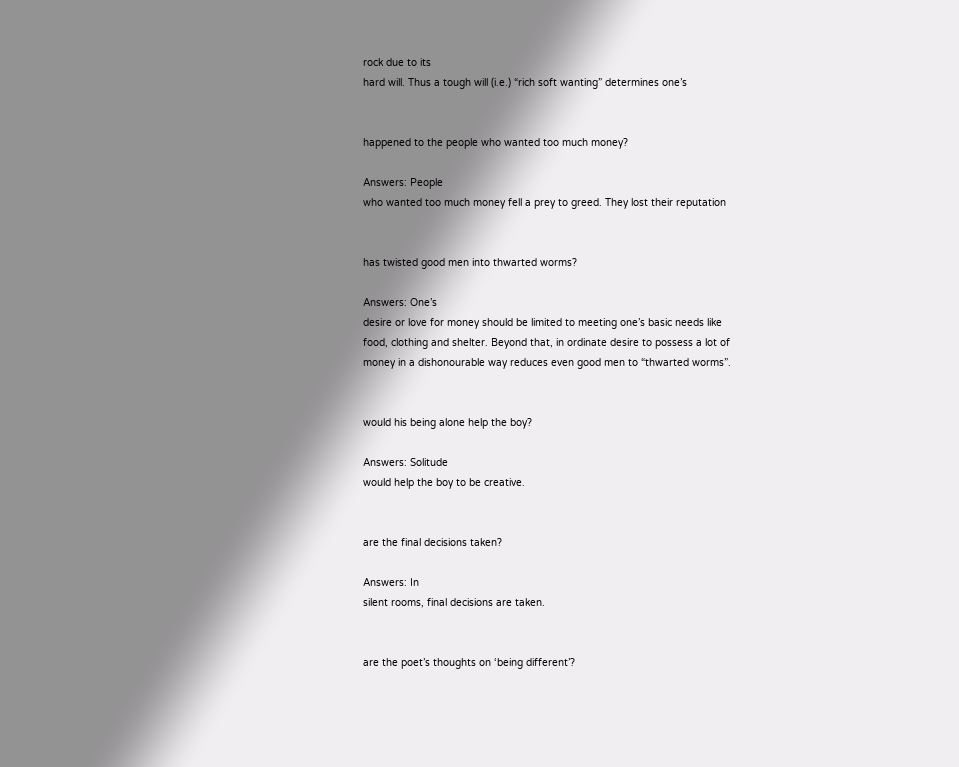rock due to its
hard will. Thus a tough will (i.e.) “rich soft wanting” determines one’s


happened to the people who wanted too much money?

Answers: People
who wanted too much money fell a prey to greed. They lost their reputation


has twisted good men into thwarted worms?

Answers: One’s
desire or love for money should be limited to meeting one’s basic needs like
food, clothing and shelter. Beyond that, in ordinate desire to possess a lot of
money in a dishonourable way reduces even good men to “thwarted worms”.


would his being alone help the boy?

Answers: Solitude
would help the boy to be creative.


are the final decisions taken?

Answers: In
silent rooms, final decisions are taken.


are the poet’s thoughts on ‘being different’?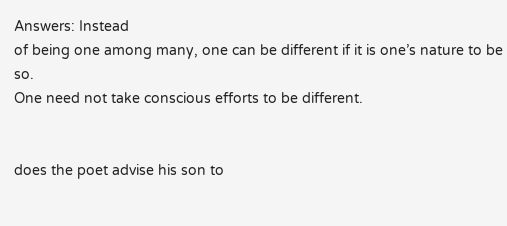Answers: Instead
of being one among many, one can be different if it is one’s nature to be so.
One need not take conscious efforts to be different.


does the poet advise his son to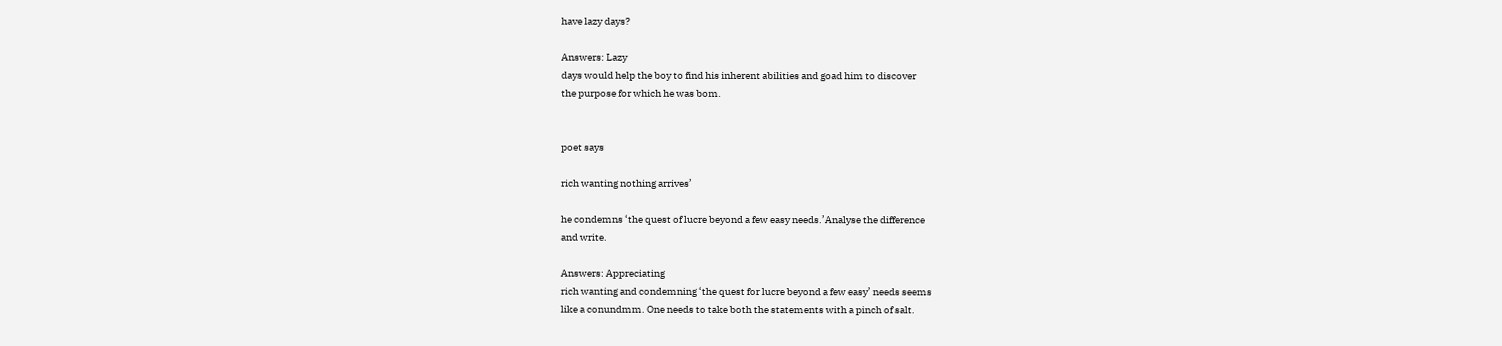have lazy days?

Answers: Lazy
days would help the boy to find his inherent abilities and goad him to discover
the purpose for which he was bom.


poet says

rich wanting nothing arrives’

he condemns ‘the quest of lucre beyond a few easy needs.’Analyse the difference
and write.

Answers: Appreciating
rich wanting and condemning ‘the quest for lucre beyond a few easy’ needs seems
like a conundmm. One needs to take both the statements with a pinch of salt.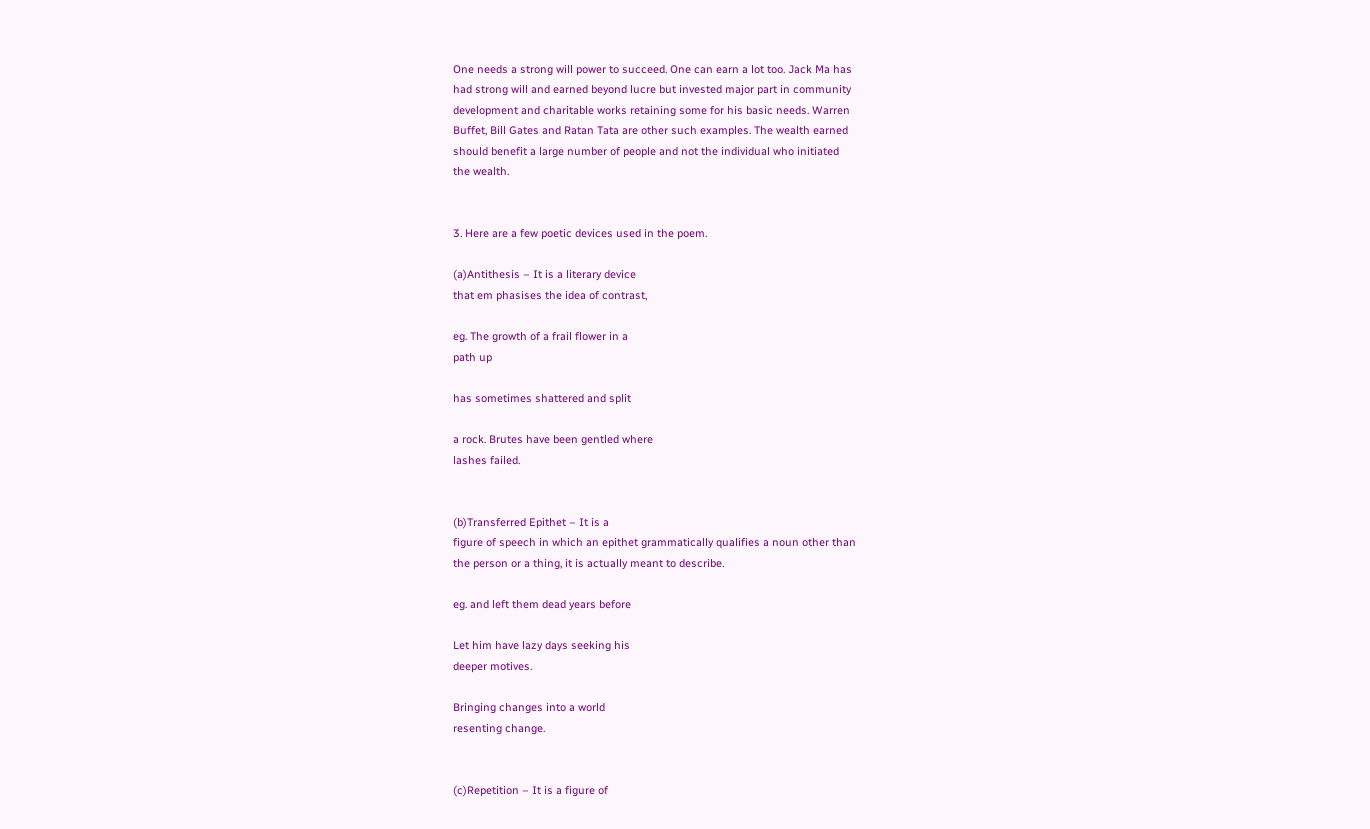One needs a strong will power to succeed. One can earn a lot too. Jack Ma has
had strong will and earned beyond lucre but invested major part in community
development and charitable works retaining some for his basic needs. Warren
Buffet, Bill Gates and Ratan Tata are other such examples. The wealth earned
should benefit a large number of people and not the individual who initiated
the wealth.


3. Here are a few poetic devices used in the poem.

(a)Antithesis – It is a literary device
that em phasises the idea of contrast,

eg. The growth of a frail flower in a
path up

has sometimes shattered and split

a rock. Brutes have been gentled where
lashes failed.


(b)Transferred Epithet – It is a
figure of speech in which an epithet grammatically qualifies a noun other than
the person or a thing, it is actually meant to describe.

eg. and left them dead years before

Let him have lazy days seeking his
deeper motives.

Bringing changes into a world
resenting change.


(c)Repetition – It is a figure of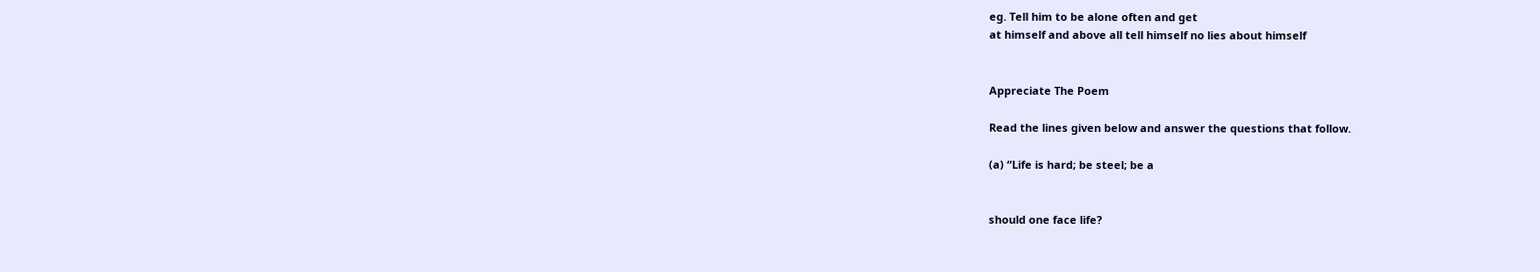eg. Tell him to be alone often and get
at himself and above all tell himself no lies about himself


Appreciate The Poem

Read the lines given below and answer the questions that follow.

(a) “Life is hard; be steel; be a


should one face life?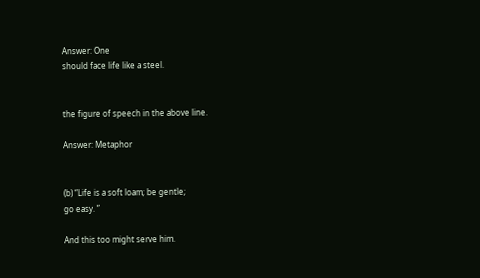Answer: One
should face life like a steel.


the figure of speech in the above line.

Answer: Metaphor


(b) “Life is a soft loam; be gentle;
go easy. ”

And this too might serve him.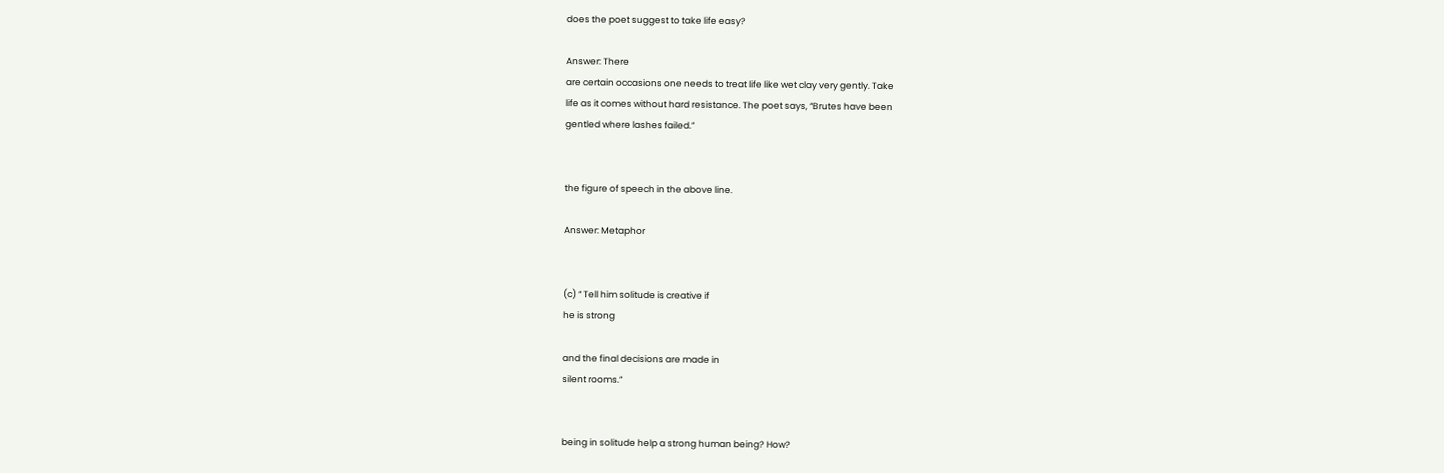does the poet suggest to take life easy?

Answer: There
are certain occasions one needs to treat life like wet clay very gently. Take
life as it comes without hard resistance. The poet says, “Brutes have been
gentled where lashes failed.”


the figure of speech in the above line.

Answer: Metaphor


(c) “ Tell him solitude is creative if
he is strong

and the final decisions are made in
silent rooms.”


being in solitude help a strong human being? How?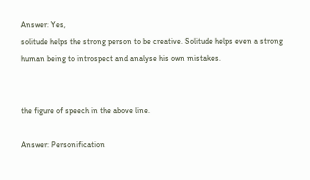Answer: Yes,
solitude helps the strong person to be creative. Solitude helps even a strong
human being to introspect and analyse his own mistakes.


the figure of speech in the above line.

Answer: Personification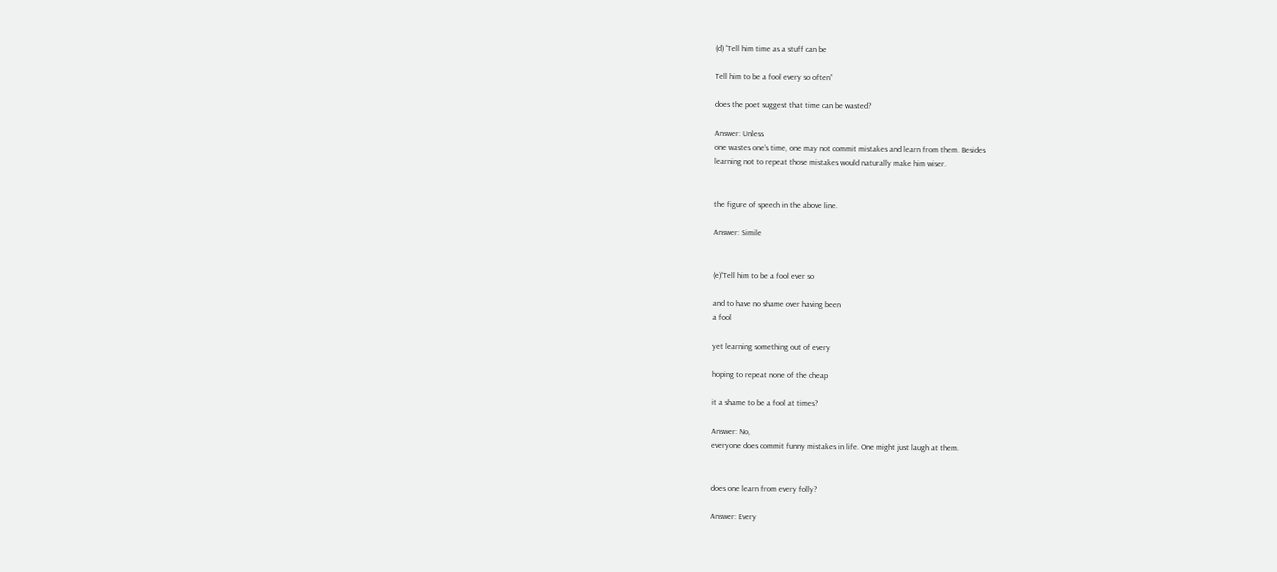(d) “Tell him time as a stuff can be

Tell him to be a fool every so often”

does the poet suggest that time can be wasted?

Answer: Unless
one wastes one’s time, one may not commit mistakes and learn from them. Besides
learning not to repeat those mistakes would naturally make him wiser.


the figure of speech in the above line.

Answer: Simile


(e)“Tell him to be a fool ever so

and to have no shame over having been
a fool

yet learning something out of every

hoping to repeat none of the cheap

it a shame to be a fool at times?

Answer: No,
everyone does commit funny mistakes in life. One might just laugh at them.


does one learn from every folly?

Answer: Every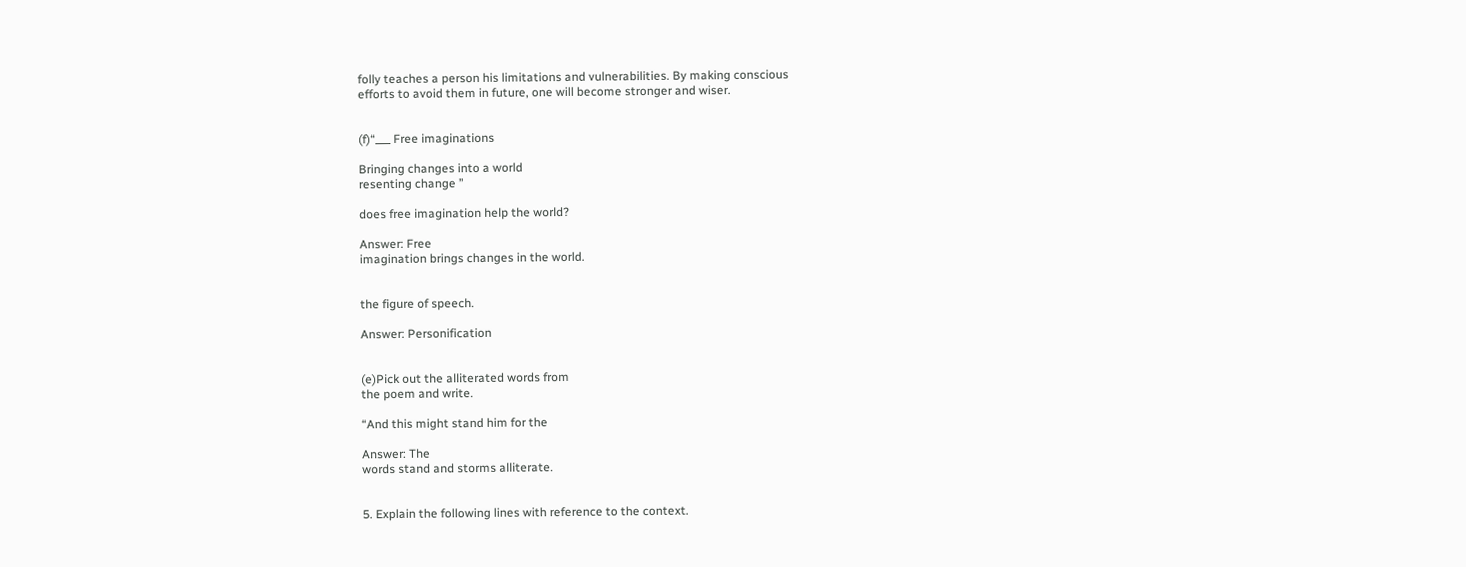folly teaches a person his limitations and vulnerabilities. By making conscious
efforts to avoid them in future, one will become stronger and wiser.


(f)“___ Free imaginations

Bringing changes into a world
resenting change ”

does free imagination help the world?

Answer: Free
imagination brings changes in the world.


the figure of speech.

Answer: Personification


(e)Pick out the alliterated words from
the poem and write.

“And this might stand him for the

Answer: The
words stand and storms alliterate.


5. Explain the following lines with reference to the context.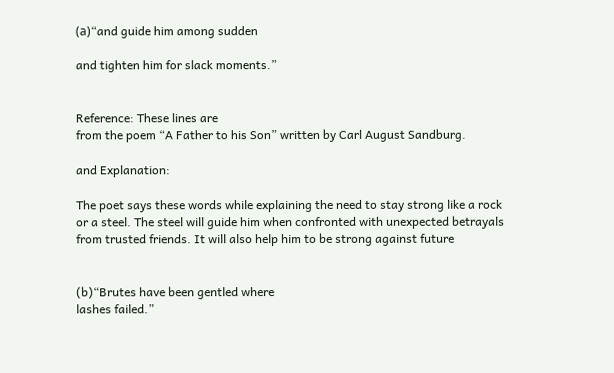(а)“and guide him among sudden

and tighten him for slack moments.”


Reference: These lines are
from the poem “A Father to his Son” written by Carl August Sandburg.

and Explanation:

The poet says these words while explaining the need to stay strong like a rock
or a steel. The steel will guide him when confronted with unexpected betrayals
from trusted friends. It will also help him to be strong against future


(b)“Brutes have been gentled where
lashes failed.”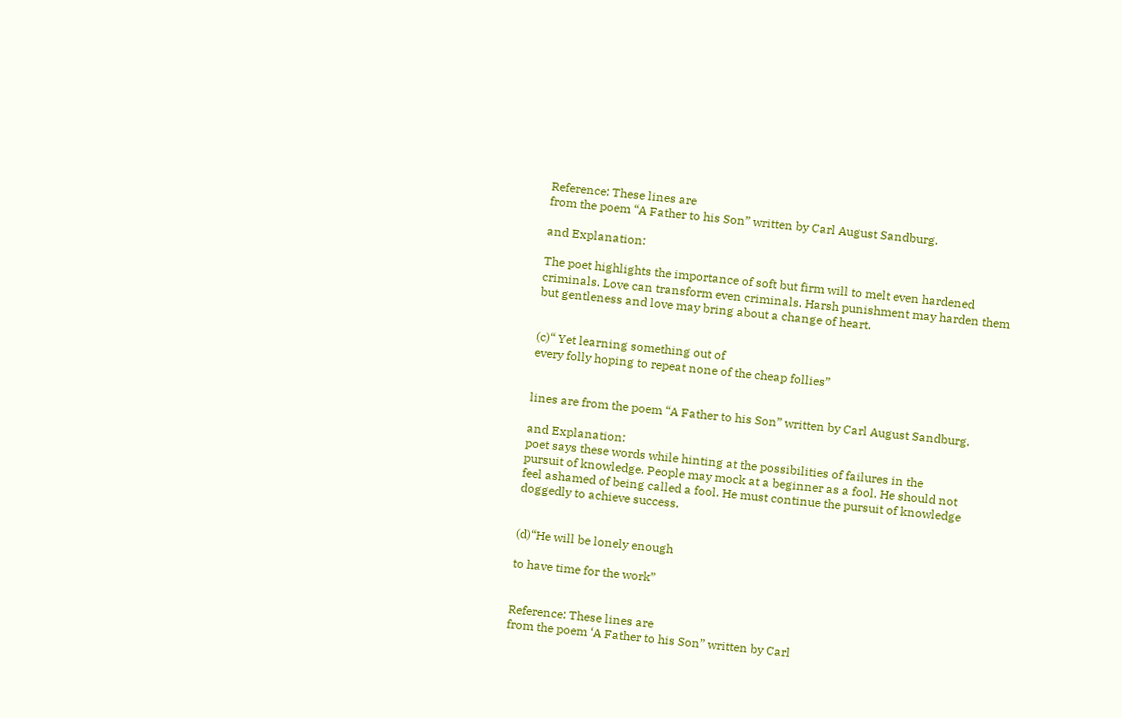Reference: These lines are
from the poem “A Father to his Son” written by Carl August Sandburg.

and Explanation:

The poet highlights the importance of soft but firm will to melt even hardened
criminals. Love can transform even criminals. Harsh punishment may harden them
but gentleness and love may bring about a change of heart.


(c)“ Yet learning something out of
every folly hoping to repeat none of the cheap follies”


lines are from the poem “A Father to his Son” written by Carl August Sandburg.

and Explanation:
poet says these words while hinting at the possibilities of failures in the
pursuit of knowledge. People may mock at a beginner as a fool. He should not
feel ashamed of being called a fool. He must continue the pursuit of knowledge
doggedly to achieve success.


(d)“He will be lonely enough

to have time for the work”


Reference: These lines are
from the poem ‘A Father to his Son” written by Carl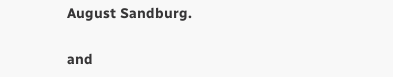August Sandburg.

and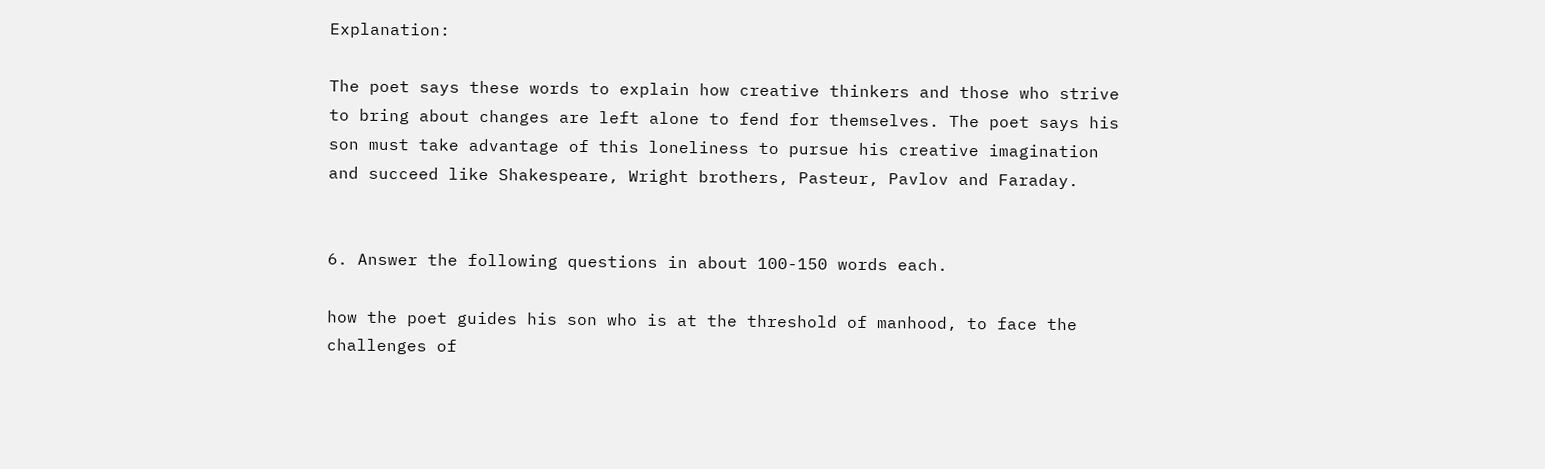Explanation:

The poet says these words to explain how creative thinkers and those who strive
to bring about changes are left alone to fend for themselves. The poet says his
son must take advantage of this loneliness to pursue his creative imagination
and succeed like Shakespeare, Wright brothers, Pasteur, Pavlov and Faraday.


6. Answer the following questions in about 100-150 words each.

how the poet guides his son who is at the threshold of manhood, to face the
challenges of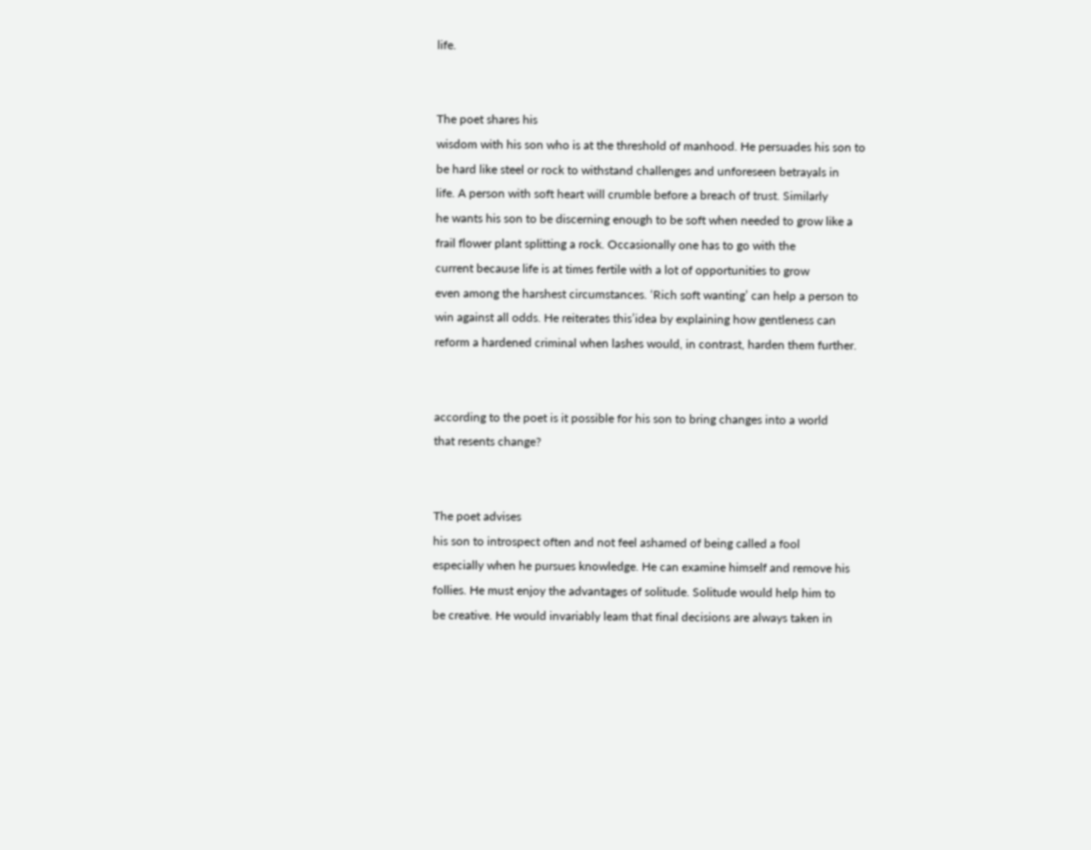life.


The poet shares his
wisdom with his son who is at the threshold of manhood. He persuades his son to
be hard like steel or rock to withstand challenges and unforeseen betrayals in
life. A person with soft heart will crumble before a breach of trust. Similarly
he wants his son to be discerning enough to be soft when needed to grow like a
frail flower plant splitting a rock. Occasionally one has to go with the
current because life is at times fertile with a lot of opportunities to grow
even among the harshest circumstances. ‘Rich soft wanting’ can help a person to
win against all odds. He reiterates this’idea by explaining how gentleness can
reform a hardened criminal when lashes would, in contrast, harden them further.


according to the poet is it possible for his son to bring changes into a world
that resents change?


The poet advises
his son to introspect often and not feel ashamed of being called a fool
especially when he pursues knowledge. He can examine himself and remove his
follies. He must enjoy the advantages of solitude. Solitude would help him to
be creative. He would invariably leam that final decisions are always taken in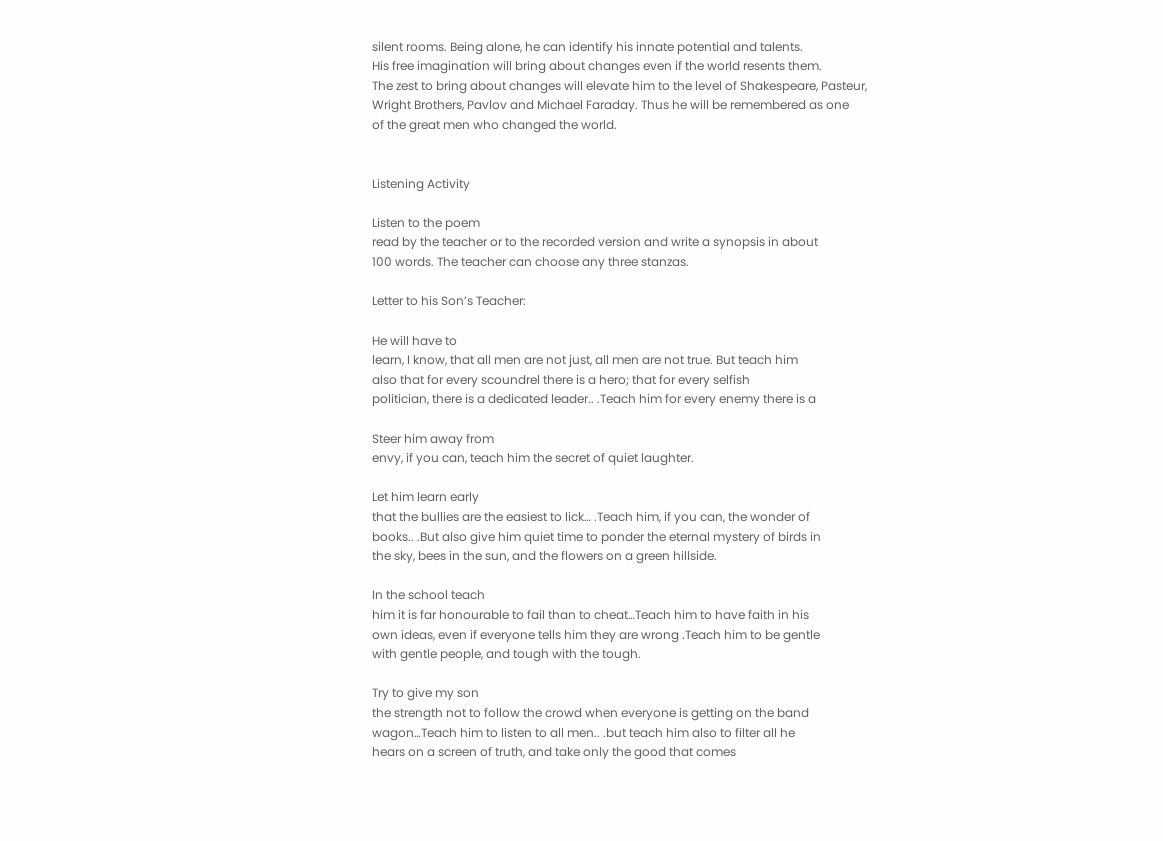silent rooms. Being alone, he can identify his innate potential and talents.
His free imagination will bring about changes even if the world resents them.
The zest to bring about changes will elevate him to the level of Shakespeare, Pasteur,
Wright Brothers, Pavlov and Michael Faraday. Thus he will be remembered as one
of the great men who changed the world.


Listening Activity

Listen to the poem
read by the teacher or to the recorded version and write a synopsis in about
100 words. The teacher can choose any three stanzas.

Letter to his Son’s Teacher:

He will have to
learn, I know, that all men are not just, all men are not true. But teach him
also that for every scoundrel there is a hero; that for every selfish
politician, there is a dedicated leader.. .Teach him for every enemy there is a

Steer him away from
envy, if you can, teach him the secret of quiet laughter.

Let him learn early
that the bullies are the easiest to lick… .Teach him, if you can, the wonder of
books.. .But also give him quiet time to ponder the eternal mystery of birds in
the sky, bees in the sun, and the flowers on a green hillside.

In the school teach
him it is far honourable to fail than to cheat…Teach him to have faith in his
own ideas, even if everyone tells him they are wrong .Teach him to be gentle
with gentle people, and tough with the tough.

Try to give my son
the strength not to follow the crowd when everyone is getting on the band
wagon…Teach him to listen to all men.. .but teach him also to filter all he
hears on a screen of truth, and take only the good that comes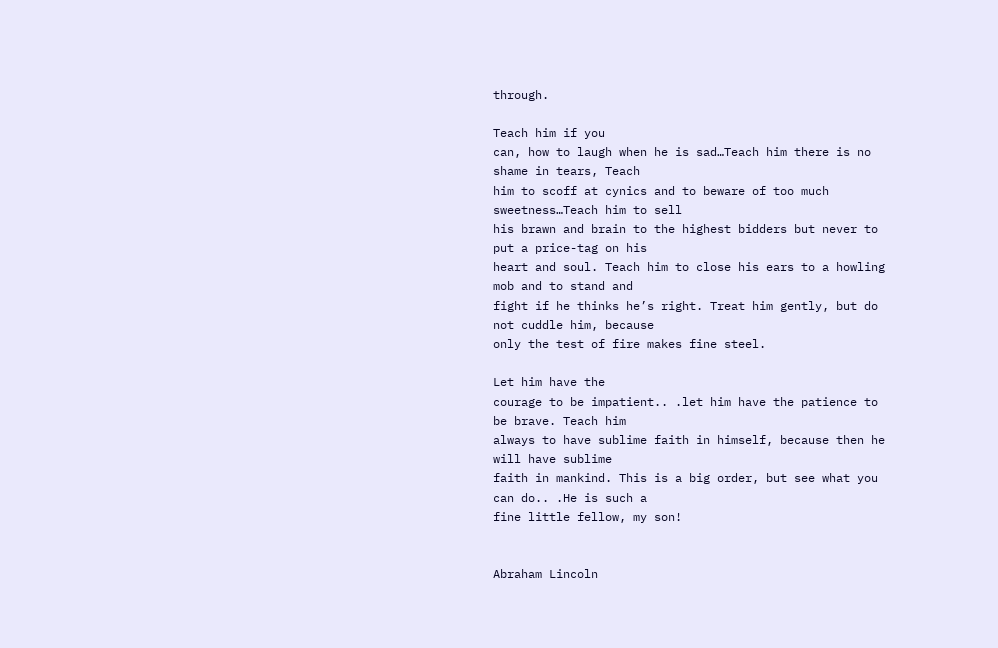through.

Teach him if you
can, how to laugh when he is sad…Teach him there is no shame in tears, Teach
him to scoff at cynics and to beware of too much sweetness…Teach him to sell
his brawn and brain to the highest bidders but never to put a price-tag on his
heart and soul. Teach him to close his ears to a howling mob and to stand and
fight if he thinks he’s right. Treat him gently, but do not cuddle him, because
only the test of fire makes fine steel.

Let him have the
courage to be impatient.. .let him have the patience to be brave. Teach him
always to have sublime faith in himself, because then he will have sublime
faith in mankind. This is a big order, but see what you can do.. .He is such a
fine little fellow, my son!


Abraham Lincoln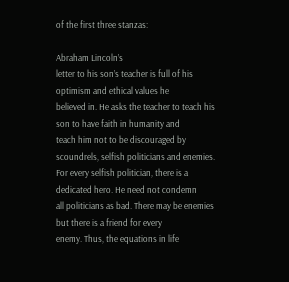of the first three stanzas:

Abraham Lincoln’s
letter to his son’s teacher is full of his optimism and ethical values he
believed in. He asks the teacher to teach his son to have faith in humanity and
teach him not to be discouraged by scoundrels, selfish politicians and enemies.
For every selfish politician, there is a dedicated hero. He need not condemn
all politicians as bad. There may be enemies but there is a friend for every
enemy. Thus, the equations in life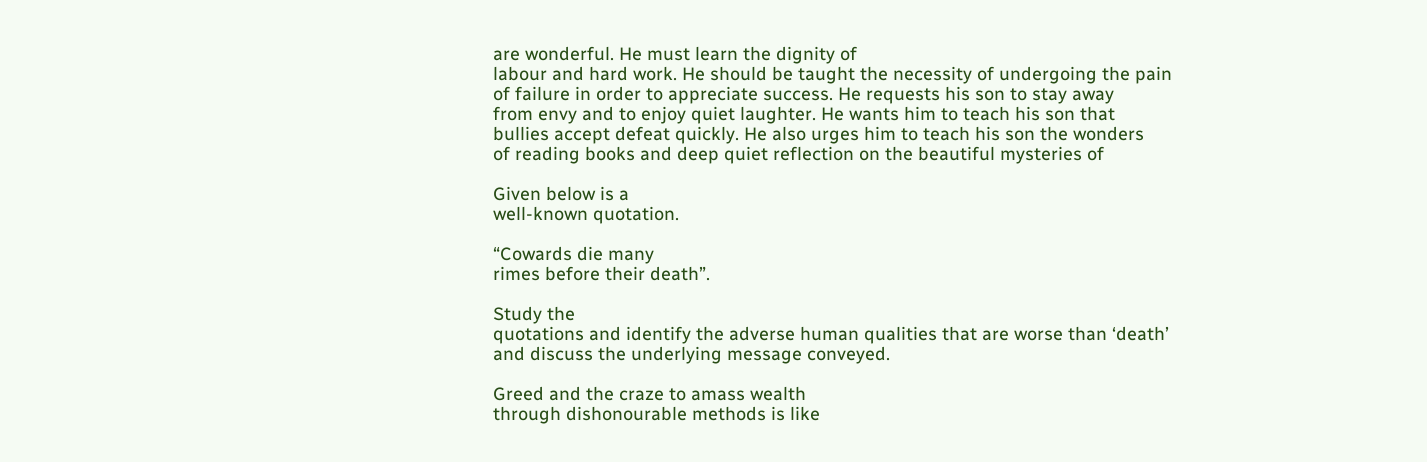are wonderful. He must learn the dignity of
labour and hard work. He should be taught the necessity of undergoing the pain
of failure in order to appreciate success. He requests his son to stay away
from envy and to enjoy quiet laughter. He wants him to teach his son that
bullies accept defeat quickly. He also urges him to teach his son the wonders
of reading books and deep quiet reflection on the beautiful mysteries of

Given below is a
well-known quotation.

“Cowards die many
rimes before their death”.

Study the
quotations and identify the adverse human qualities that are worse than ‘death’
and discuss the underlying message conveyed.

Greed and the craze to amass wealth
through dishonourable methods is like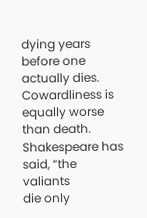dying years before one actually dies.
Cowardliness is equally worse than death. Shakespeare has said, “the valiants
die only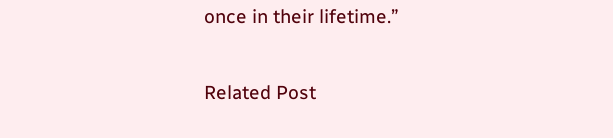once in their lifetime.”

Related Post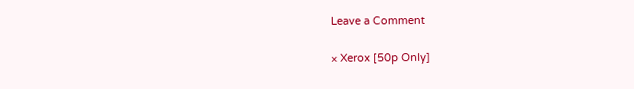Leave a Comment

× Xerox [50p Only]